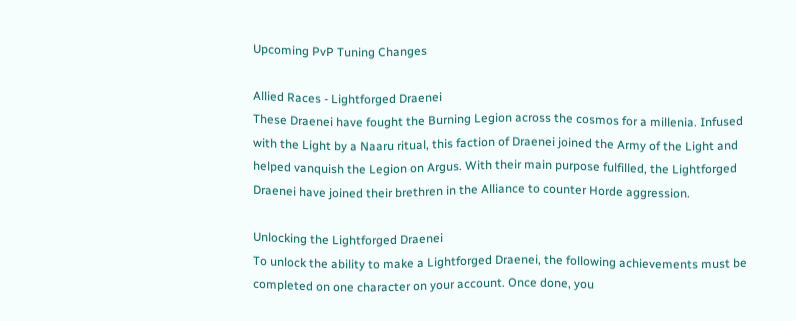Upcoming PvP Tuning Changes

Allied Races - Lightforged Draenei
These Draenei have fought the Burning Legion across the cosmos for a millenia. Infused with the Light by a Naaru ritual, this faction of Draenei joined the Army of the Light and helped vanquish the Legion on Argus. With their main purpose fulfilled, the Lightforged Draenei have joined their brethren in the Alliance to counter Horde aggression.

Unlocking the Lightforged Draenei
To unlock the ability to make a Lightforged Draenei, the following achievements must be completed on one character on your account. Once done, you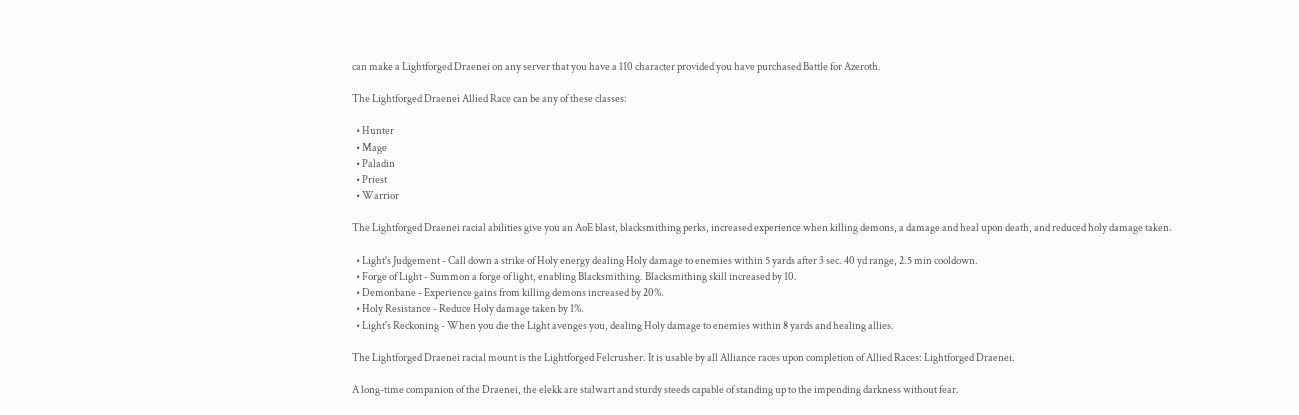can make a Lightforged Draenei on any server that you have a 110 character provided you have purchased Battle for Azeroth.

The Lightforged Draenei Allied Race can be any of these classes:

  • Hunter
  • Mage
  • Paladin
  • Priest
  • Warrior

The Lightforged Draenei racial abilities give you an AoE blast, blacksmithing perks, increased experience when killing demons, a damage and heal upon death, and reduced holy damage taken.

  • Light's Judgement - Call down a strike of Holy energy dealing Holy damage to enemies within 5 yards after 3 sec. 40 yd range, 2.5 min cooldown.
  • Forge of Light - Summon a forge of light, enabling Blacksmithing. Blacksmithing skill increased by 10.
  • Demonbane - Experience gains from killing demons increased by 20%.
  • Holy Resistance - Reduce Holy damage taken by 1%.
  • Light's Reckoning - When you die the Light avenges you, dealing Holy damage to enemies within 8 yards and healing allies.

The Lightforged Draenei racial mount is the Lightforged Felcrusher. It is usable by all Alliance races upon completion of Allied Races: Lightforged Draenei.

A long-time companion of the Draenei, the elekk are stalwart and sturdy steeds capable of standing up to the impending darkness without fear.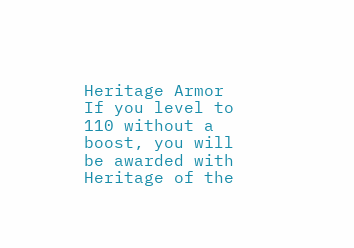Heritage Armor
If you level to 110 without a boost, you will be awarded with Heritage of the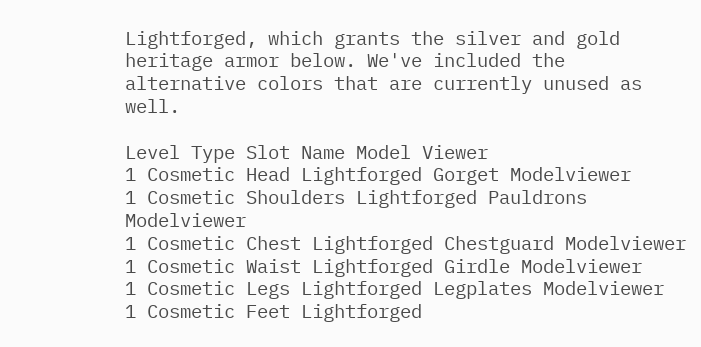Lightforged, which grants the silver and gold heritage armor below. We've included the alternative colors that are currently unused as well.

Level Type Slot Name Model Viewer
1 Cosmetic Head Lightforged Gorget Modelviewer
1 Cosmetic Shoulders Lightforged Pauldrons Modelviewer
1 Cosmetic Chest Lightforged Chestguard Modelviewer
1 Cosmetic Waist Lightforged Girdle Modelviewer
1 Cosmetic Legs Lightforged Legplates Modelviewer
1 Cosmetic Feet Lightforged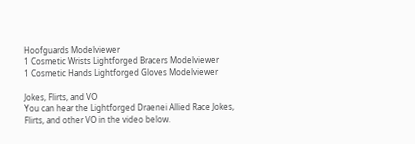Hoofguards Modelviewer
1 Cosmetic Wrists Lightforged Bracers Modelviewer
1 Cosmetic Hands Lightforged Gloves Modelviewer

Jokes, Flirts, and VO
You can hear the Lightforged Draenei Allied Race Jokes, Flirts, and other VO in the video below.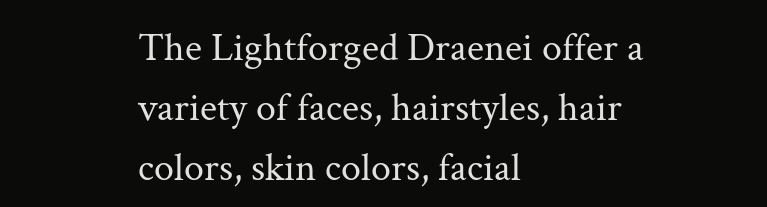The Lightforged Draenei offer a variety of faces, hairstyles, hair colors, skin colors, facial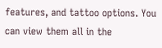features, and tattoo options. You can view them all in the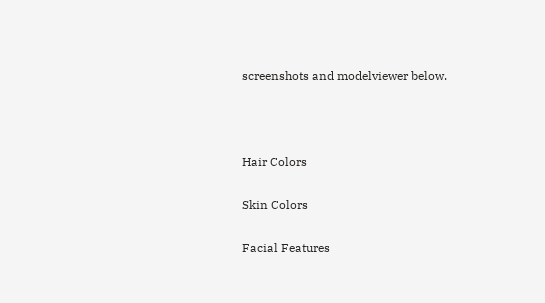screenshots and modelviewer below.



Hair Colors

Skin Colors

Facial Features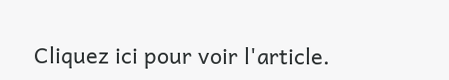Cliquez ici pour voir l'article.